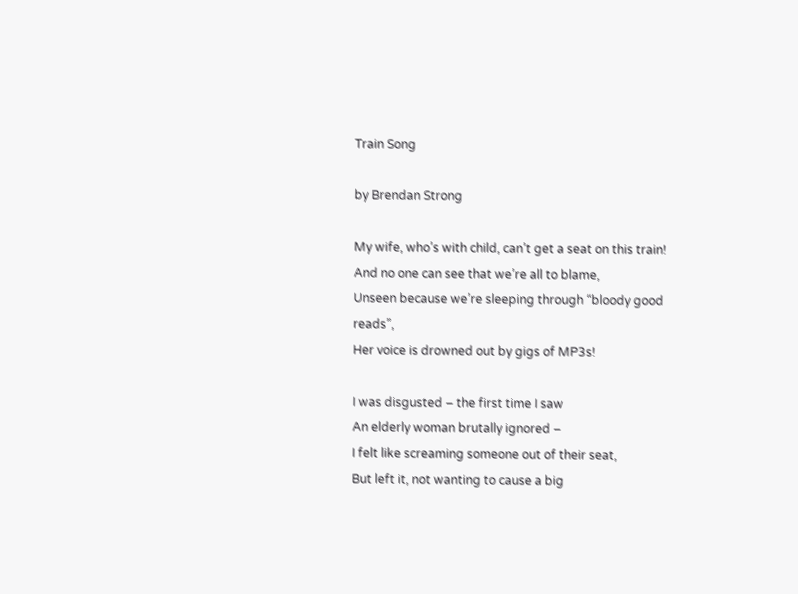Train Song

by Brendan Strong

My wife, who’s with child, can’t get a seat on this train!
And no one can see that we’re all to blame,
Unseen because we’re sleeping through “bloody good reads”,
Her voice is drowned out by gigs of MP3s!

I was disgusted – the first time I saw
An elderly woman brutally ignored –
I felt like screaming someone out of their seat,
But left it, not wanting to cause a big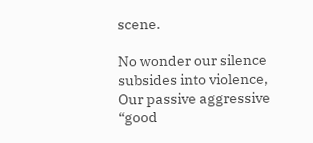scene.

No wonder our silence subsides into violence,
Our passive aggressive “good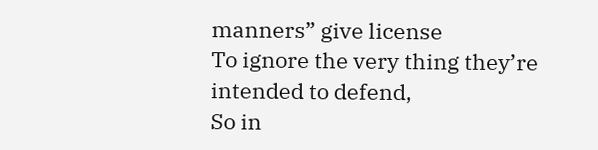manners” give license
To ignore the very thing they’re intended to defend,
So in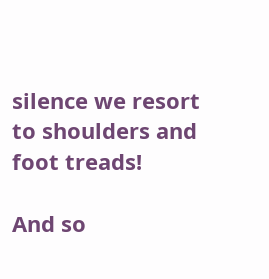silence we resort to shoulders and foot treads!

And so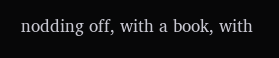nodding off, with a book, with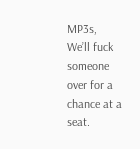MP3s,
We’ll fuck someone over for a chance at a seat.